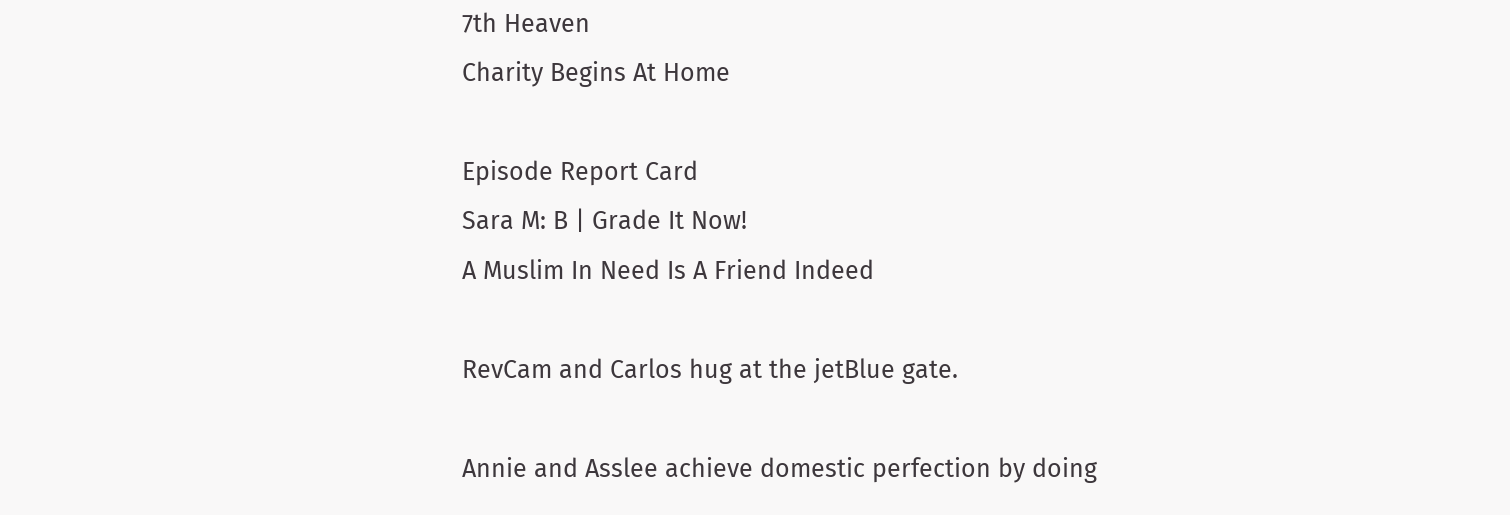7th Heaven
Charity Begins At Home

Episode Report Card
Sara M: B | Grade It Now!
A Muslim In Need Is A Friend Indeed

RevCam and Carlos hug at the jetBlue gate.

Annie and Asslee achieve domestic perfection by doing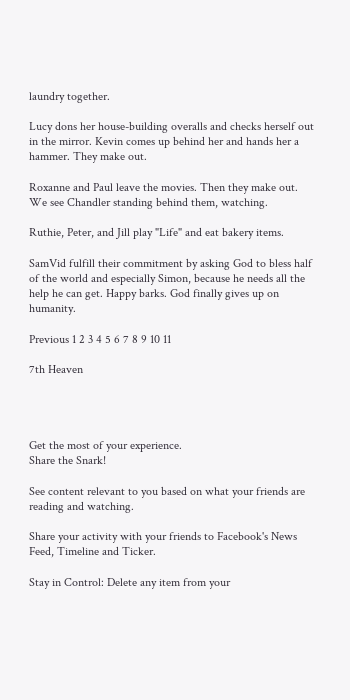laundry together.

Lucy dons her house-building overalls and checks herself out in the mirror. Kevin comes up behind her and hands her a hammer. They make out.

Roxanne and Paul leave the movies. Then they make out. We see Chandler standing behind them, watching.

Ruthie, Peter, and Jill play "Life" and eat bakery items.

SamVid fulfill their commitment by asking God to bless half of the world and especially Simon, because he needs all the help he can get. Happy barks. God finally gives up on humanity.

Previous 1 2 3 4 5 6 7 8 9 10 11

7th Heaven




Get the most of your experience.
Share the Snark!

See content relevant to you based on what your friends are reading and watching.

Share your activity with your friends to Facebook's News Feed, Timeline and Ticker.

Stay in Control: Delete any item from your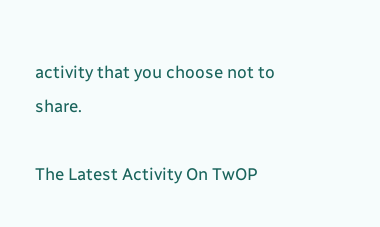activity that you choose not to share.

The Latest Activity On TwOP